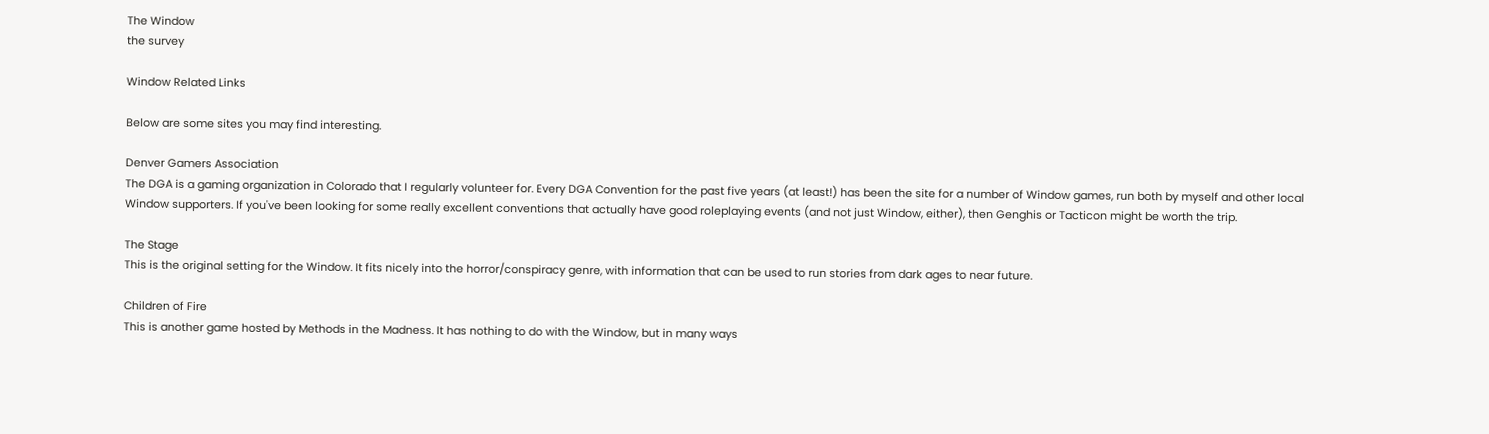The Window
the survey

Window Related Links

Below are some sites you may find interesting.

Denver Gamers Association
The DGA is a gaming organization in Colorado that I regularly volunteer for. Every DGA Convention for the past five years (at least!) has been the site for a number of Window games, run both by myself and other local Window supporters. If you've been looking for some really excellent conventions that actually have good roleplaying events (and not just Window, either), then Genghis or Tacticon might be worth the trip.

The Stage
This is the original setting for the Window. It fits nicely into the horror/conspiracy genre, with information that can be used to run stories from dark ages to near future.

Children of Fire
This is another game hosted by Methods in the Madness. It has nothing to do with the Window, but in many ways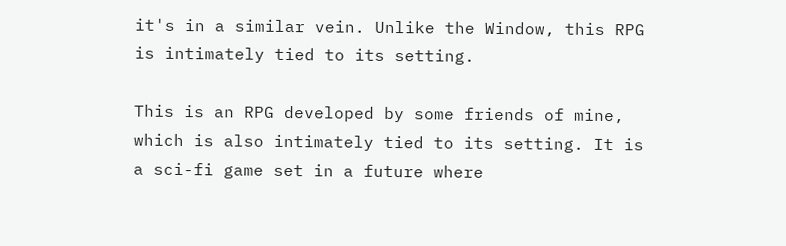it's in a similar vein. Unlike the Window, this RPG is intimately tied to its setting.

This is an RPG developed by some friends of mine, which is also intimately tied to its setting. It is a sci-fi game set in a future where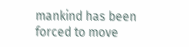mankind has been forced to move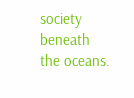society beneath the oceans.